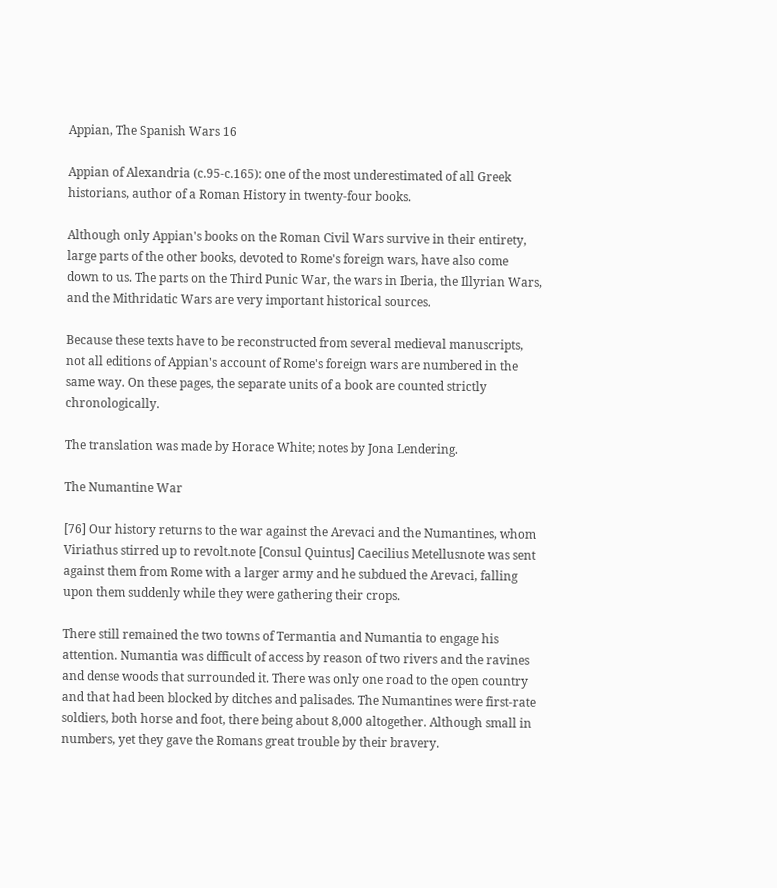Appian, The Spanish Wars 16

Appian of Alexandria (c.95-c.165): one of the most underestimated of all Greek historians, author of a Roman History in twenty-four books.

Although only Appian's books on the Roman Civil Wars survive in their entirety, large parts of the other books, devoted to Rome's foreign wars, have also come down to us. The parts on the Third Punic War, the wars in Iberia, the Illyrian Wars, and the Mithridatic Wars are very important historical sources.

Because these texts have to be reconstructed from several medieval manuscripts, not all editions of Appian's account of Rome's foreign wars are numbered in the same way. On these pages, the separate units of a book are counted strictly chronologically.

The translation was made by Horace White; notes by Jona Lendering.

The Numantine War

[76] Our history returns to the war against the Arevaci and the Numantines, whom Viriathus stirred up to revolt.note [Consul Quintus] Caecilius Metellusnote was sent against them from Rome with a larger army and he subdued the Arevaci, falling upon them suddenly while they were gathering their crops.

There still remained the two towns of Termantia and Numantia to engage his attention. Numantia was difficult of access by reason of two rivers and the ravines and dense woods that surrounded it. There was only one road to the open country and that had been blocked by ditches and palisades. The Numantines were first-rate soldiers, both horse and foot, there being about 8,000 altogether. Although small in numbers, yet they gave the Romans great trouble by their bravery.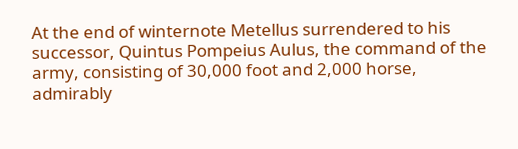At the end of winternote Metellus surrendered to his successor, Quintus Pompeius Aulus, the command of the army, consisting of 30,000 foot and 2,000 horse, admirably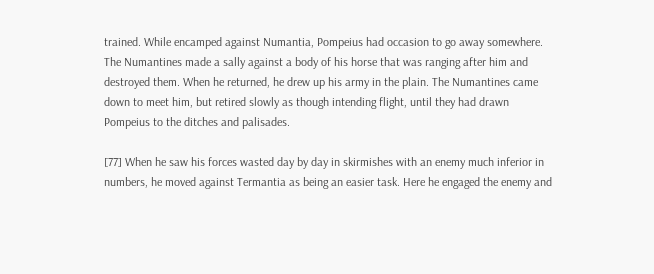trained. While encamped against Numantia, Pompeius had occasion to go away somewhere. The Numantines made a sally against a body of his horse that was ranging after him and destroyed them. When he returned, he drew up his army in the plain. The Numantines came down to meet him, but retired slowly as though intending flight, until they had drawn Pompeius to the ditches and palisades.

[77] When he saw his forces wasted day by day in skirmishes with an enemy much inferior in numbers, he moved against Termantia as being an easier task. Here he engaged the enemy and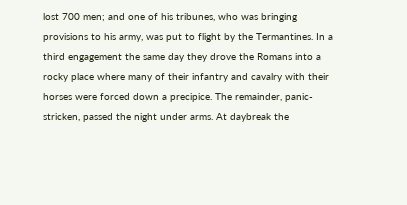lost 700 men; and one of his tribunes, who was bringing provisions to his army, was put to flight by the Termantines. In a third engagement the same day they drove the Romans into a rocky place where many of their infantry and cavalry with their horses were forced down a precipice. The remainder, panic-stricken, passed the night under arms. At daybreak the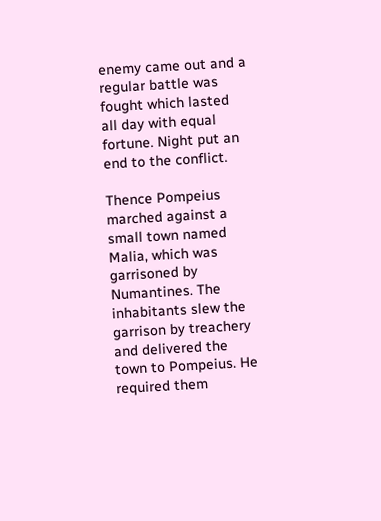enemy came out and a regular battle was fought which lasted all day with equal fortune. Night put an end to the conflict.

Thence Pompeius marched against a small town named Malia, which was garrisoned by Numantines. The inhabitants slew the garrison by treachery and delivered the town to Pompeius. He required them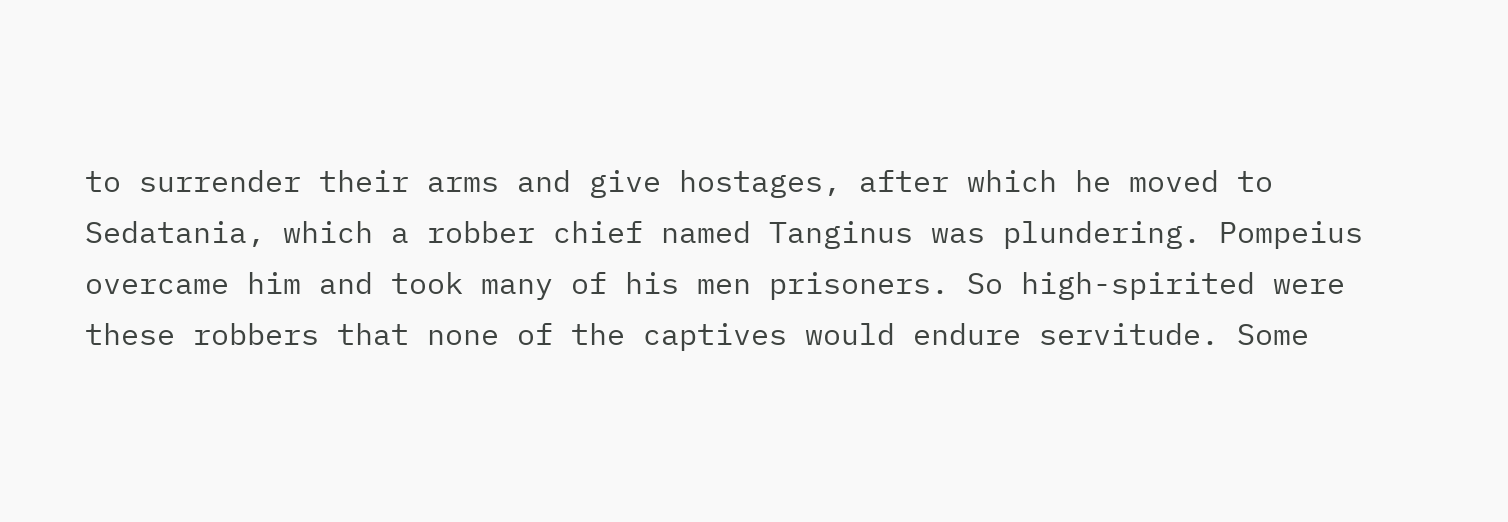to surrender their arms and give hostages, after which he moved to Sedatania, which a robber chief named Tanginus was plundering. Pompeius overcame him and took many of his men prisoners. So high-spirited were these robbers that none of the captives would endure servitude. Some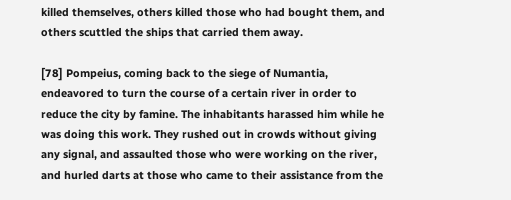killed themselves, others killed those who had bought them, and others scuttled the ships that carried them away.

[78] Pompeius, coming back to the siege of Numantia, endeavored to turn the course of a certain river in order to reduce the city by famine. The inhabitants harassed him while he was doing this work. They rushed out in crowds without giving any signal, and assaulted those who were working on the river, and hurled darts at those who came to their assistance from the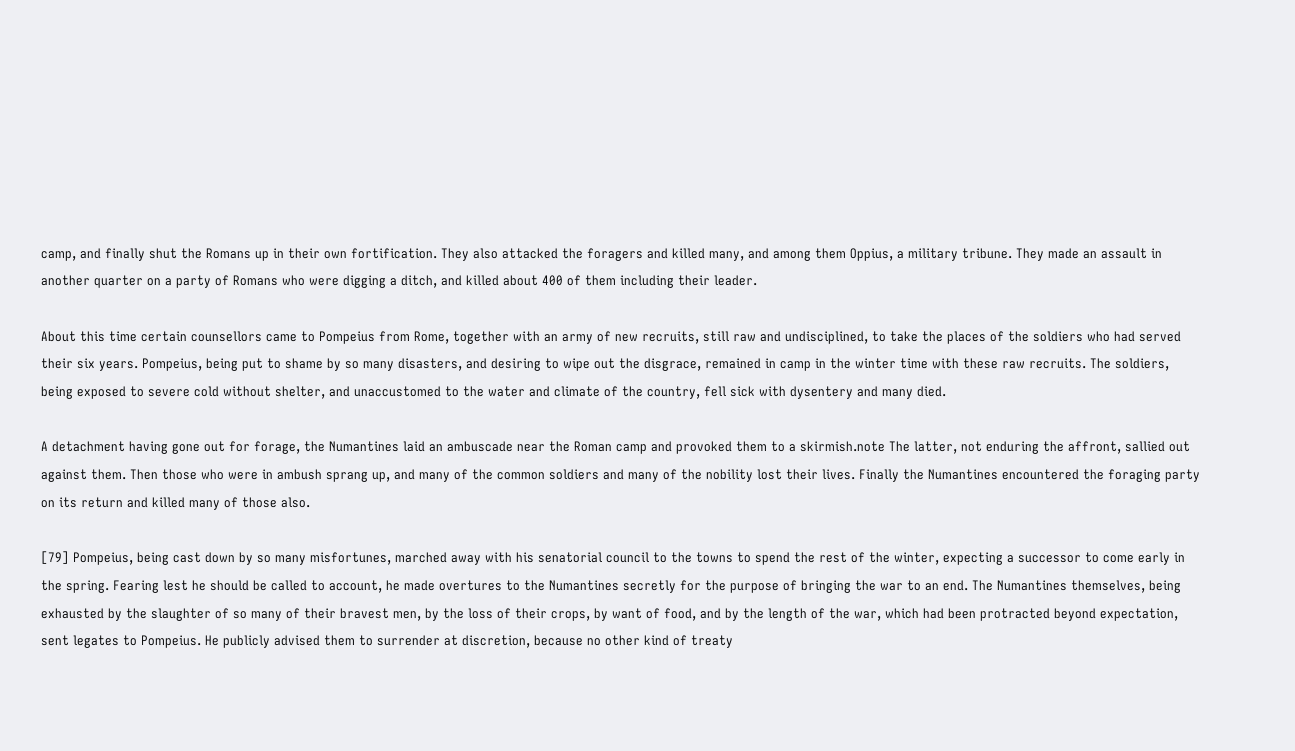camp, and finally shut the Romans up in their own fortification. They also attacked the foragers and killed many, and among them Oppius, a military tribune. They made an assault in another quarter on a party of Romans who were digging a ditch, and killed about 400 of them including their leader.

About this time certain counsellors came to Pompeius from Rome, together with an army of new recruits, still raw and undisciplined, to take the places of the soldiers who had served their six years. Pompeius, being put to shame by so many disasters, and desiring to wipe out the disgrace, remained in camp in the winter time with these raw recruits. The soldiers, being exposed to severe cold without shelter, and unaccustomed to the water and climate of the country, fell sick with dysentery and many died.

A detachment having gone out for forage, the Numantines laid an ambuscade near the Roman camp and provoked them to a skirmish.note The latter, not enduring the affront, sallied out against them. Then those who were in ambush sprang up, and many of the common soldiers and many of the nobility lost their lives. Finally the Numantines encountered the foraging party on its return and killed many of those also.

[79] Pompeius, being cast down by so many misfortunes, marched away with his senatorial council to the towns to spend the rest of the winter, expecting a successor to come early in the spring. Fearing lest he should be called to account, he made overtures to the Numantines secretly for the purpose of bringing the war to an end. The Numantines themselves, being exhausted by the slaughter of so many of their bravest men, by the loss of their crops, by want of food, and by the length of the war, which had been protracted beyond expectation, sent legates to Pompeius. He publicly advised them to surrender at discretion, because no other kind of treaty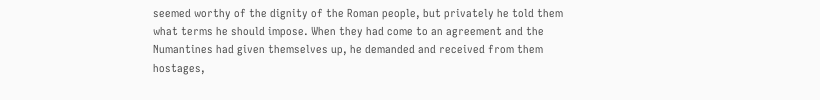seemed worthy of the dignity of the Roman people, but privately he told them what terms he should impose. When they had come to an agreement and the Numantines had given themselves up, he demanded and received from them hostages,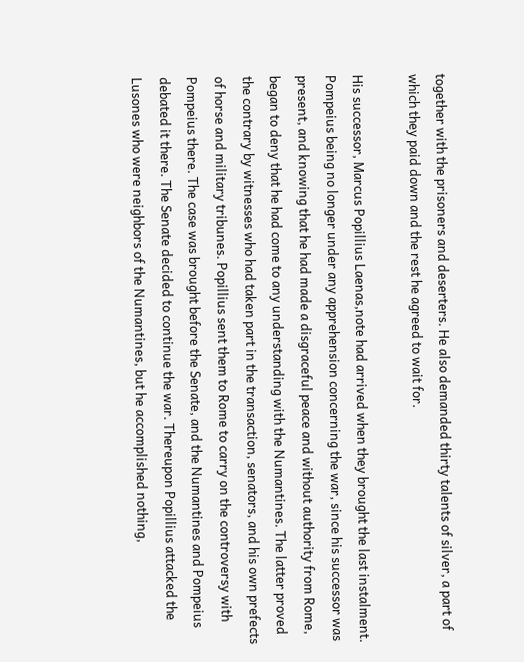together with the prisoners and deserters. He also demanded thirty talents of silver, a part of which they paid down and the rest he agreed to wait for.

His successor, Marcus Popillius Laenas,note had arrived when they brought the last instalment. Pompeius being no longer under any apprehension concerning the war, since his successor was present, and knowing that he had made a disgraceful peace and without authority from Rome, began to deny that he had come to any understanding with the Numantines. The latter proved the contrary by witnesses who had taken part in the transaction, senators, and his own prefects of horse and military tribunes. Popillius sent them to Rome to carry on the controversy with Pompeius there. The case was brought before the Senate, and the Numantines and Pompeius debated it there. The Senate decided to continue the war. Thereupon Popillius attacked the Lusones who were neighbors of the Numantines, but he accomplished nothing,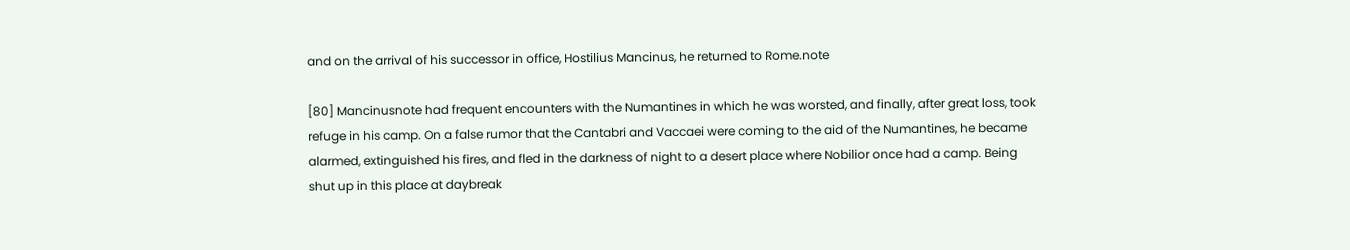and on the arrival of his successor in office, Hostilius Mancinus, he returned to Rome.note

[80] Mancinusnote had frequent encounters with the Numantines in which he was worsted, and finally, after great loss, took refuge in his camp. On a false rumor that the Cantabri and Vaccaei were coming to the aid of the Numantines, he became alarmed, extinguished his fires, and fled in the darkness of night to a desert place where Nobilior once had a camp. Being shut up in this place at daybreak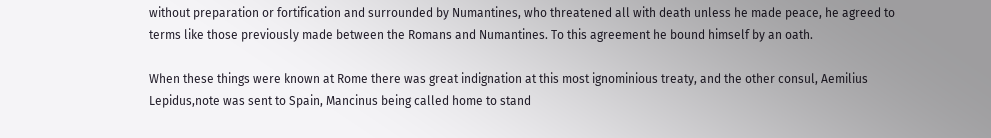without preparation or fortification and surrounded by Numantines, who threatened all with death unless he made peace, he agreed to terms like those previously made between the Romans and Numantines. To this agreement he bound himself by an oath.

When these things were known at Rome there was great indignation at this most ignominious treaty, and the other consul, Aemilius Lepidus,note was sent to Spain, Mancinus being called home to stand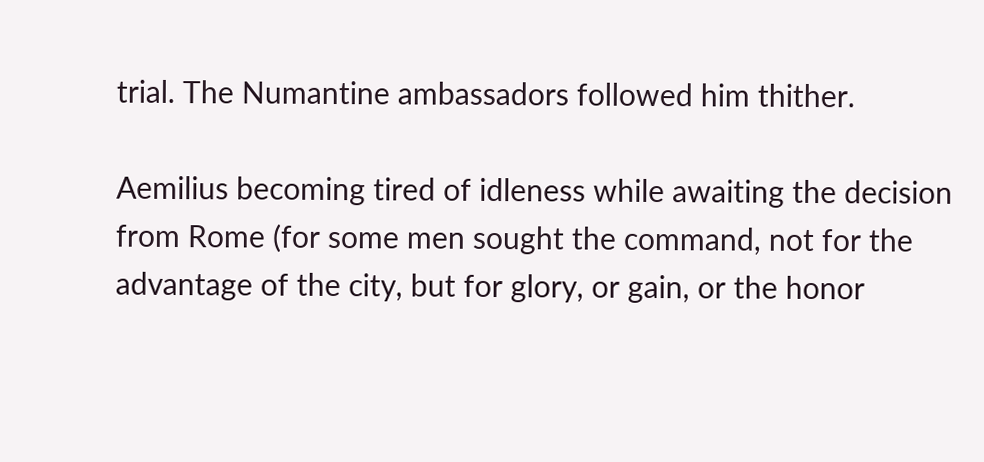trial. The Numantine ambassadors followed him thither.

Aemilius becoming tired of idleness while awaiting the decision from Rome (for some men sought the command, not for the advantage of the city, but for glory, or gain, or the honor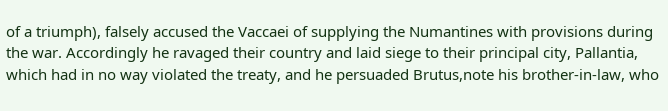of a triumph), falsely accused the Vaccaei of supplying the Numantines with provisions during the war. Accordingly he ravaged their country and laid siege to their principal city, Pallantia, which had in no way violated the treaty, and he persuaded Brutus,note his brother-in-law, who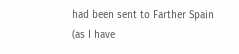had been sent to Farther Spain (as I have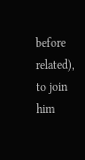before related), to join him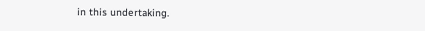in this undertaking.